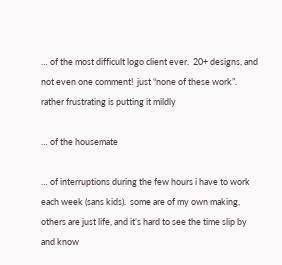… of the most difficult logo client ever.  20+ designs, and not even one comment!  just “none of these work”.  rather frustrating is putting it mildly

… of the housemate

… of interruptions during the few hours i have to work each week (sans kids).  some are of my own making, others are just life, and it’s hard to see the time slip by and know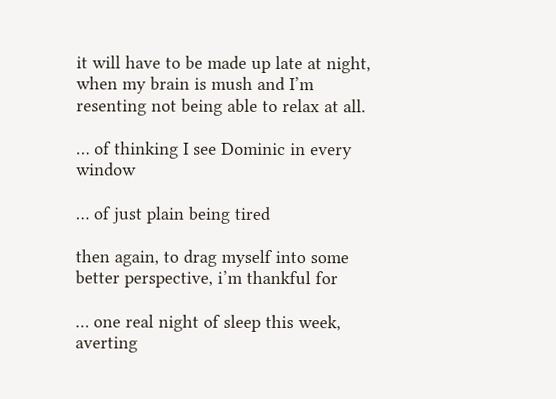it will have to be made up late at night, when my brain is mush and I’m resenting not being able to relax at all.

… of thinking I see Dominic in every window

… of just plain being tired

then again, to drag myself into some better perspective, i’m thankful for

… one real night of sleep this week, averting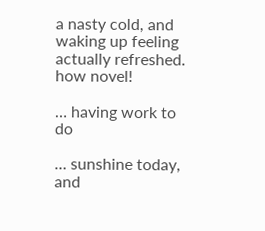a nasty cold, and waking up feeling actually refreshed.  how novel!

… having work to do

… sunshine today, and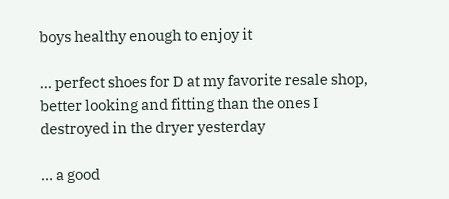boys healthy enough to enjoy it

… perfect shoes for D at my favorite resale shop, better looking and fitting than the ones I destroyed in the dryer yesterday

… a good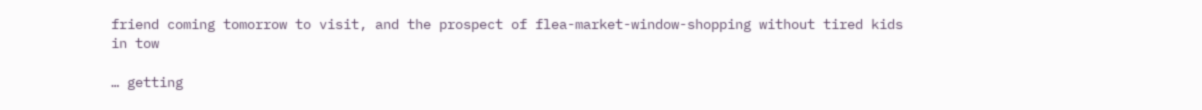friend coming tomorrow to visit, and the prospect of flea-market-window-shopping without tired kids in tow

… getting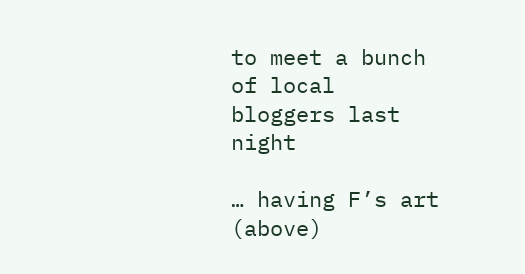to meet a bunch of local bloggers last night

… having F’s art (above)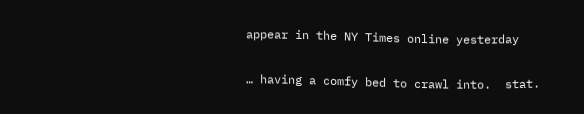appear in the NY Times online yesterday

… having a comfy bed to crawl into.  stat.